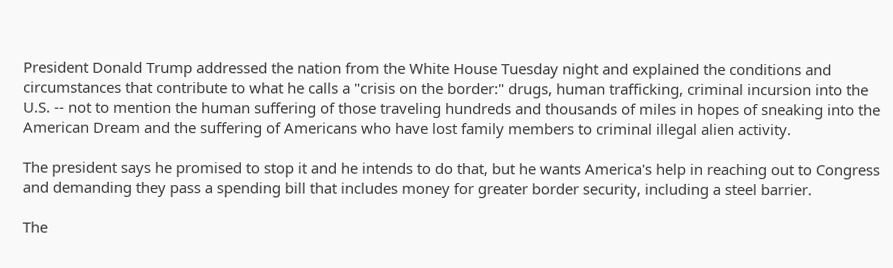President Donald Trump addressed the nation from the White House Tuesday night and explained the conditions and circumstances that contribute to what he calls a "crisis on the border:" drugs, human trafficking, criminal incursion into the U.S. -- not to mention the human suffering of those traveling hundreds and thousands of miles in hopes of sneaking into the American Dream and the suffering of Americans who have lost family members to criminal illegal alien activity.

The president says he promised to stop it and he intends to do that, but he wants America's help in reaching out to Congress and demanding they pass a spending bill that includes money for greater border security, including a steel barrier.

The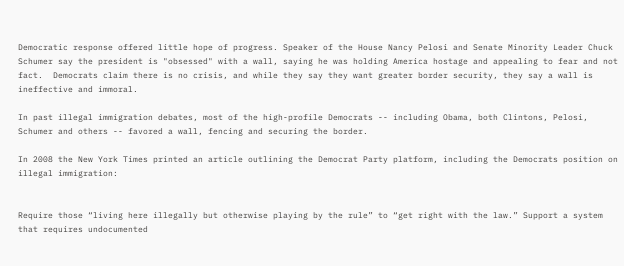Democratic response offered little hope of progress. Speaker of the House Nancy Pelosi and Senate Minority Leader Chuck Schumer say the president is "obsessed" with a wall, saying he was holding America hostage and appealing to fear and not fact.  Democrats claim there is no crisis, and while they say they want greater border security, they say a wall is ineffective and immoral.

In past illegal immigration debates, most of the high-profile Democrats -- including Obama, both Clintons, Pelosi, Schumer and others -- favored a wall, fencing and securing the border.

In 2008 the New York Times printed an article outlining the Democrat Party platform, including the Democrats position on illegal immigration:


Require those “living here illegally but otherwise playing by the rule” to “get right with the law.” Support a system that requires undocumented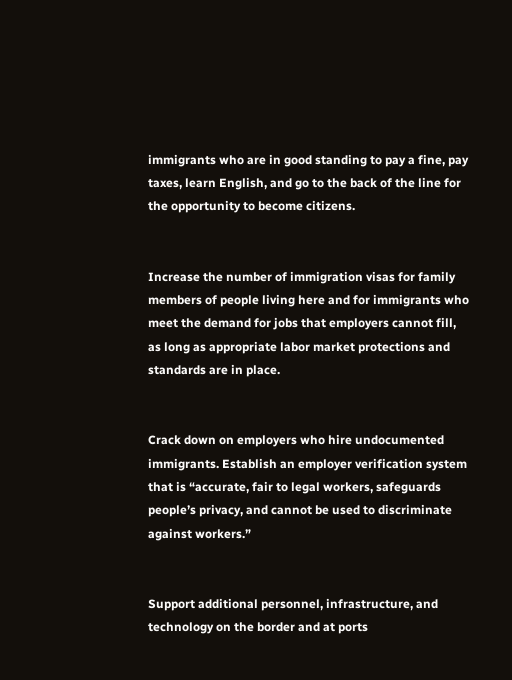immigrants who are in good standing to pay a fine, pay taxes, learn English, and go to the back of the line for the opportunity to become citizens.


Increase the number of immigration visas for family members of people living here and for immigrants who meet the demand for jobs that employers cannot fill, as long as appropriate labor market protections and standards are in place.


Crack down on employers who hire undocumented immigrants. Establish an employer verification system that is “accurate, fair to legal workers, safeguards people’s privacy, and cannot be used to discriminate against workers.”


Support additional personnel, infrastructure, and technology on the border and at ports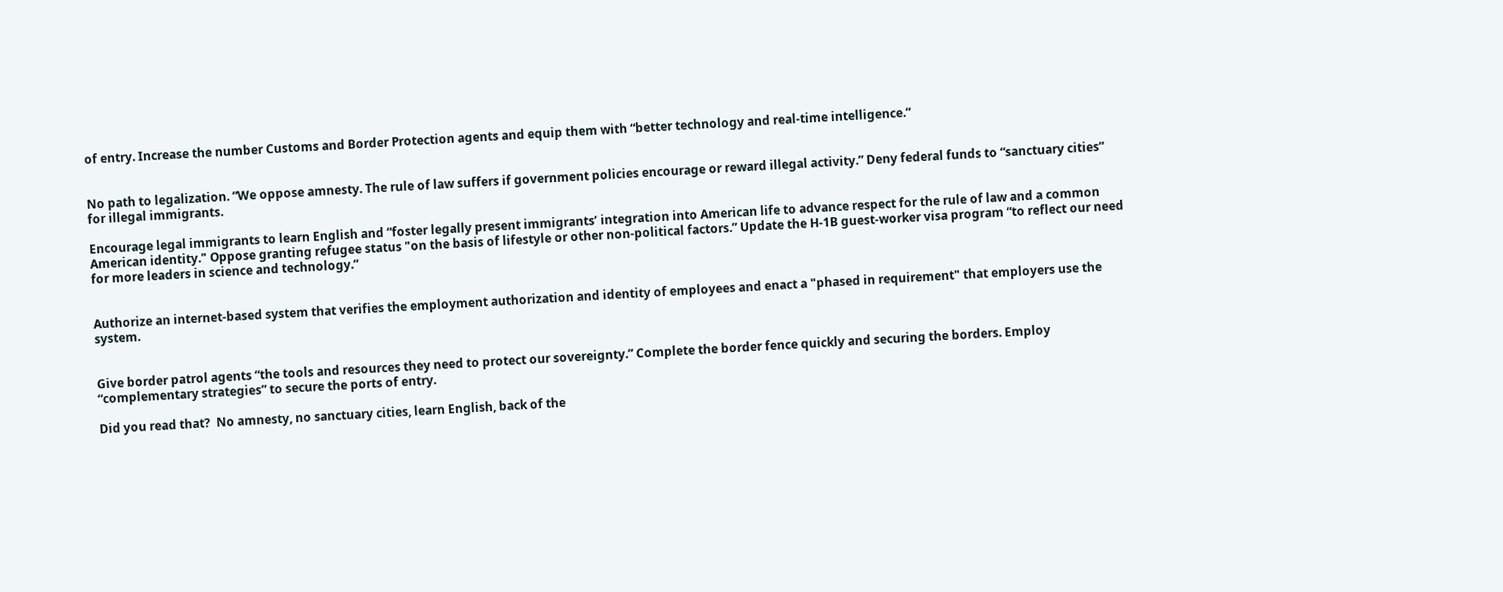of entry. Increase the number Customs and Border Protection agents and equip them with “better technology and real-time intelligence.”


No path to legalization. “We oppose amnesty. The rule of law suffers if government policies encourage or reward illegal activity.” Deny federal funds to “sanctuary cities” for illegal immigrants.

Encourage legal immigrants to learn English and “foster legally present immigrants’ integration into American life to advance respect for the rule of law and a common American identity." Oppose granting refugee status "on the basis of lifestyle or other non-political factors.” Update the H-1B guest-worker visa program “to reflect our need for more leaders in science and technology.”


Authorize an internet-based system that verifies the employment authorization and identity of employees and enact a "phased in requirement" that employers use the system.


Give border patrol agents “the tools and resources they need to protect our sovereignty.” Complete the border fence quickly and securing the borders. Employ “complementary strategies” to secure the ports of entry.

Did you read that?  No amnesty, no sanctuary cities, learn English, back of the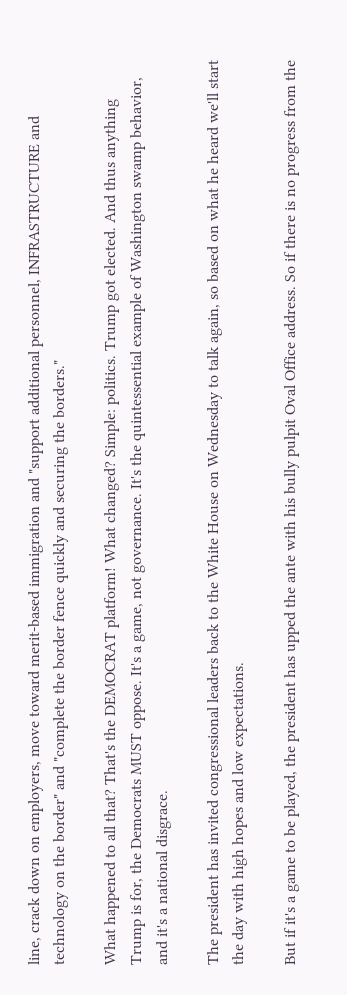line, crack down on employers, move toward merit-based immigration and "support additional personnel, INFRASTRUCTURE and technology on the border" and "complete the border fence quickly and securing the borders."

What happened to all that? That's the DEMOCRAT platform! What changed? Simple: politics. Trump got elected. And thus anything Trump is for, the Democrats MUST oppose. It's a game, not governance. It's the quintessential example of Washington swamp behavior, and it's a national disgrace.

The president has invited congressional leaders back to the White House on Wednesday to talk again, so based on what he heard we'll start the day with high hopes and low expectations.

But if it's a game to be played, the president has upped the ante with his bully pulpit Oval Office address. So if there is no progress from the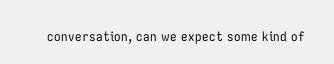conversation, can we expect some kind of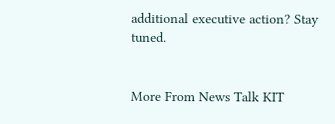additional executive action? Stay tuned.


More From News Talk KIT